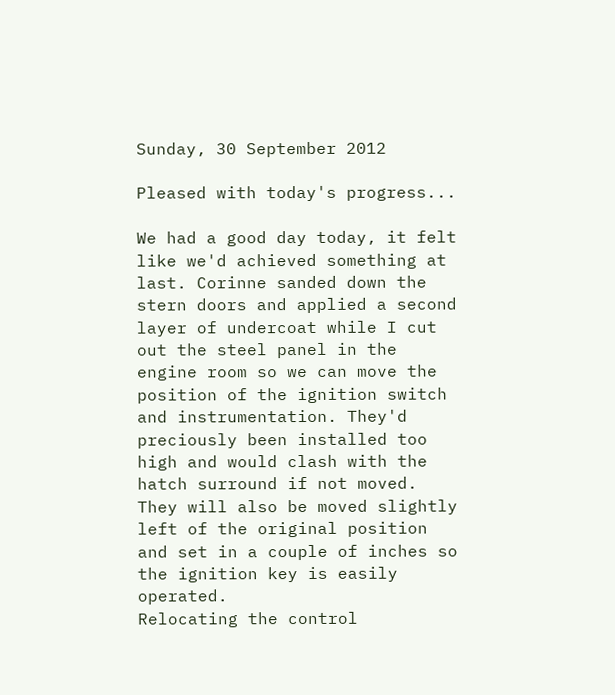Sunday, 30 September 2012

Pleased with today's progress...

We had a good day today, it felt like we'd achieved something at last. Corinne sanded down the stern doors and applied a second layer of undercoat while I cut out the steel panel in the engine room so we can move the position of the ignition switch and instrumentation. They'd preciously been installed too high and would clash with the hatch surround if not moved. They will also be moved slightly left of the original position  and set in a couple of inches so the ignition key is easily operated.
Relocating the control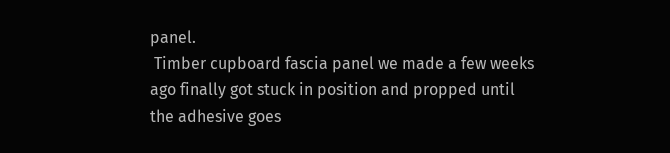panel.
 Timber cupboard fascia panel we made a few weeks ago finally got stuck in position and propped until the adhesive goes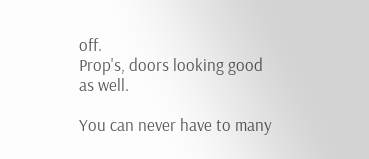off.
Prop's, doors looking good as well.

You can never have to many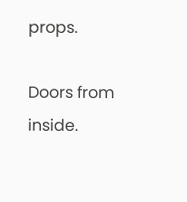props.

Doors from inside.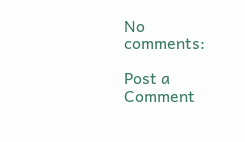No comments:

Post a Comment